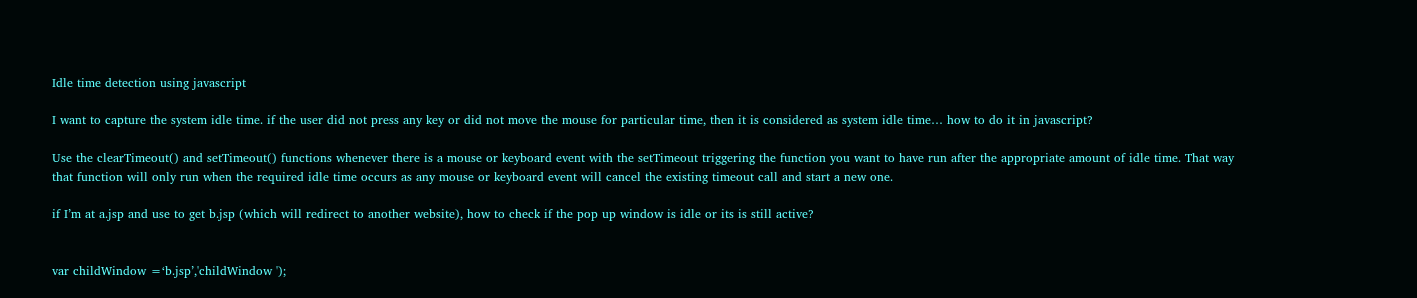Idle time detection using javascript

I want to capture the system idle time. if the user did not press any key or did not move the mouse for particular time, then it is considered as system idle time… how to do it in javascript?

Use the clearTimeout() and setTimeout() functions whenever there is a mouse or keyboard event with the setTimeout triggering the function you want to have run after the appropriate amount of idle time. That way that function will only run when the required idle time occurs as any mouse or keyboard event will cancel the existing timeout call and start a new one.

if I’m at a.jsp and use to get b.jsp (which will redirect to another website), how to check if the pop up window is idle or its is still active?


var childWindow =‘b.jsp’,'childWindow ');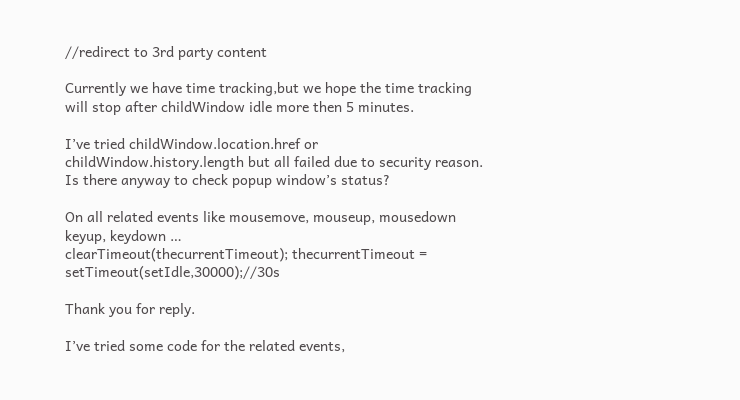//redirect to 3rd party content

Currently we have time tracking,but we hope the time tracking will stop after childWindow idle more then 5 minutes.

I’ve tried childWindow.location.href or childWindow.history.length but all failed due to security reason. Is there anyway to check popup window’s status?

On all related events like mousemove, mouseup, mousedown keyup, keydown …
clearTimeout(thecurrentTimeout); thecurrentTimeout = setTimeout(setIdle,30000);//30s

Thank you for reply.

I’ve tried some code for the related events,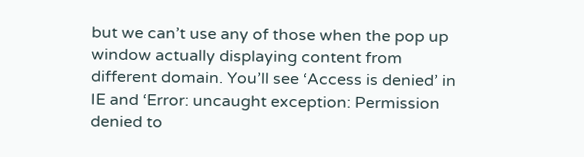but we can’t use any of those when the pop up window actually displaying content from different domain. You’ll see ‘Access is denied’ in IE and ‘Error: uncaught exception: Permission denied to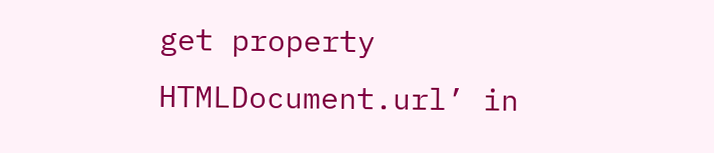get property HTMLDocument.url’ in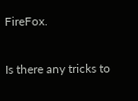FireFox.

Is there any tricks to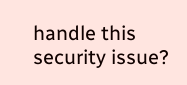handle this security issue?